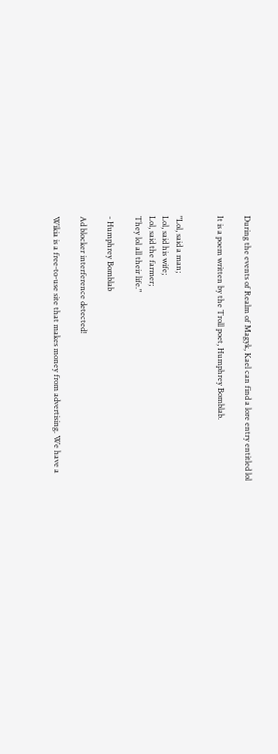During the events of Realm of Magyk, Kael can find a lore entry entitled lol

It is a poem written by the Troll poet, Humphrey Bomblab.


"Lol, said a man;
Lol, said his wife;
Lol, said the farmer;
They lol all their life."

- Humphrey Bomblab

Ad blocker interference detected!

Wikia is a free-to-use site that makes money from advertising. We have a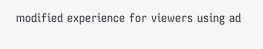modified experience for viewers using ad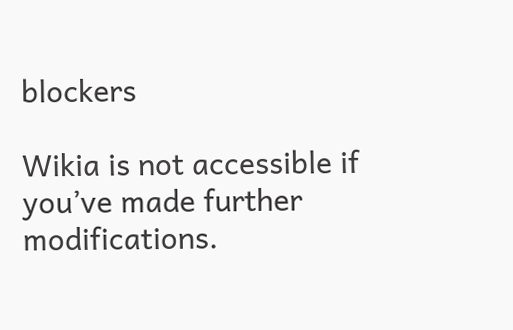blockers

Wikia is not accessible if you’ve made further modifications.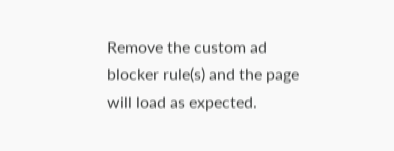Remove the custom ad blocker rule(s) and the page will load as expected.